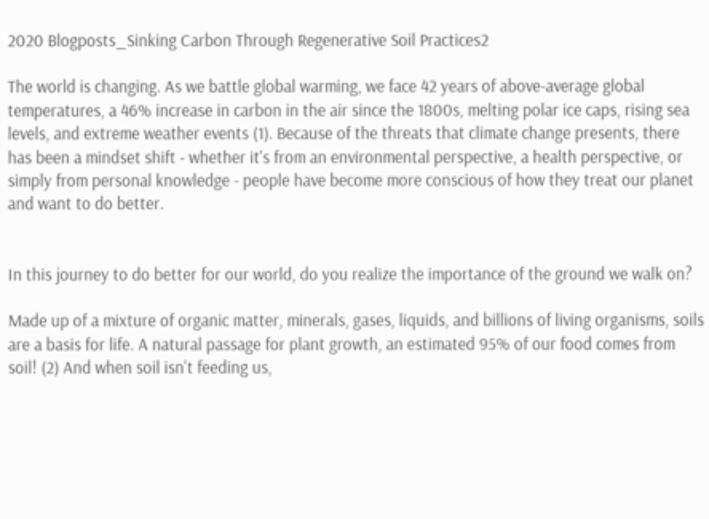2020 Blogposts_Sinking Carbon Through Regenerative Soil Practices2

The world is changing. As we battle global warming, we face 42 years of above-average global temperatures, a 46% increase in carbon in the air since the 1800s, melting polar ice caps, rising sea levels, and extreme weather events (1). Because of the threats that climate change presents, there has been a mindset shift - whether it's from an environmental perspective, a health perspective, or simply from personal knowledge - people have become more conscious of how they treat our planet and want to do better.


In this journey to do better for our world, do you realize the importance of the ground we walk on?

Made up of a mixture of organic matter, minerals, gases, liquids, and billions of living organisms, soils are a basis for life. A natural passage for plant growth, an estimated 95% of our food comes from soil! (2) And when soil isn't feeding us,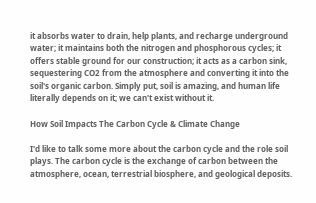it absorbs water to drain, help plants, and recharge underground water; it maintains both the nitrogen and phosphorous cycles; it offers stable ground for our construction; it acts as a carbon sink, sequestering CO2 from the atmosphere and converting it into the soil's organic carbon. Simply put, soil is amazing, and human life literally depends on it; we can't exist without it.

How Soil Impacts The Carbon Cycle & Climate Change

I'd like to talk some more about the carbon cycle and the role soil plays. The carbon cycle is the exchange of carbon between the atmosphere, ocean, terrestrial biosphere, and geological deposits.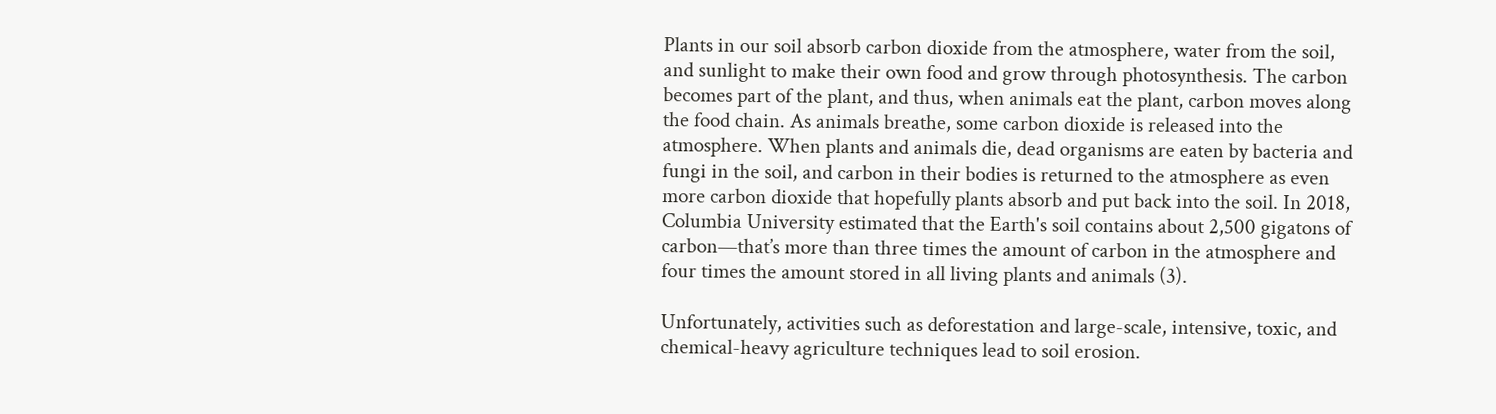Plants in our soil absorb carbon dioxide from the atmosphere, water from the soil, and sunlight to make their own food and grow through photosynthesis. The carbon becomes part of the plant, and thus, when animals eat the plant, carbon moves along the food chain. As animals breathe, some carbon dioxide is released into the atmosphere. When plants and animals die, dead organisms are eaten by bacteria and fungi in the soil, and carbon in their bodies is returned to the atmosphere as even more carbon dioxide that hopefully plants absorb and put back into the soil. In 2018, Columbia University estimated that the Earth's soil contains about 2,500 gigatons of carbon—that’s more than three times the amount of carbon in the atmosphere and four times the amount stored in all living plants and animals (3).

Unfortunately, activities such as deforestation and large-scale, intensive, toxic, and chemical-heavy agriculture techniques lead to soil erosion.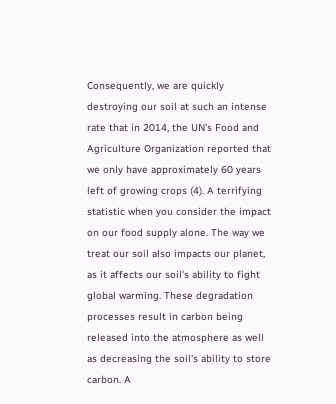Consequently, we are quickly destroying our soil at such an intense rate that in 2014, the UN's Food and Agriculture Organization reported that we only have approximately 60 years left of growing crops (4). A terrifying statistic when you consider the impact on our food supply alone. The way we treat our soil also impacts our planet, as it affects our soil's ability to fight global warming. These degradation processes result in carbon being released into the atmosphere as well as decreasing the soil's ability to store carbon. A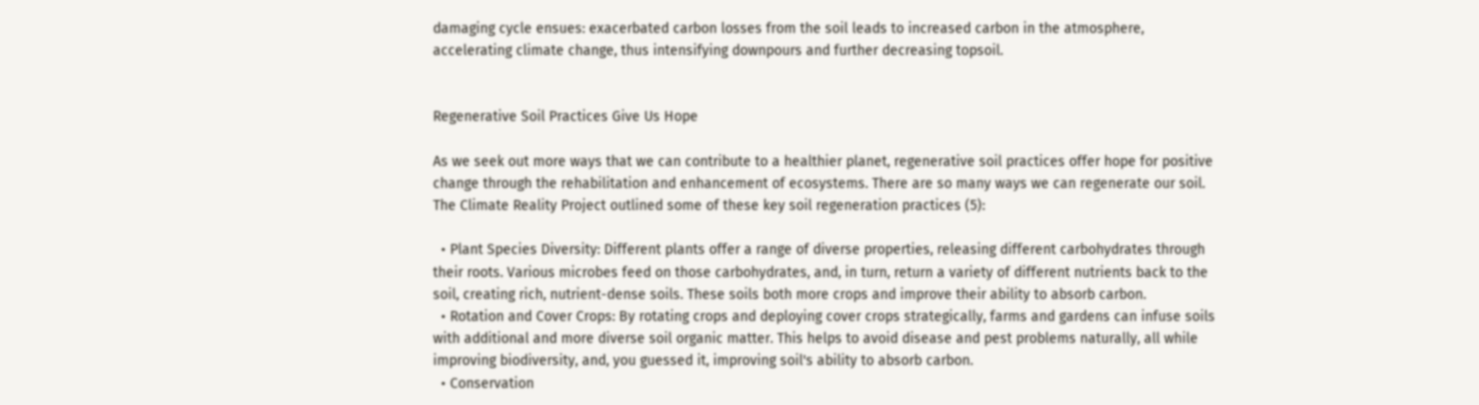damaging cycle ensues: exacerbated carbon losses from the soil leads to increased carbon in the atmosphere, accelerating climate change, thus intensifying downpours and further decreasing topsoil.


Regenerative Soil Practices Give Us Hope

As we seek out more ways that we can contribute to a healthier planet, regenerative soil practices offer hope for positive change through the rehabilitation and enhancement of ecosystems. There are so many ways we can regenerate our soil. The Climate Reality Project outlined some of these key soil regeneration practices (5):

  • Plant Species Diversity: Different plants offer a range of diverse properties, releasing different carbohydrates through their roots. Various microbes feed on those carbohydrates, and, in turn, return a variety of different nutrients back to the soil, creating rich, nutrient-dense soils. These soils both more crops and improve their ability to absorb carbon.
  • Rotation and Cover Crops: By rotating crops and deploying cover crops strategically, farms and gardens can infuse soils with additional and more diverse soil organic matter. This helps to avoid disease and pest problems naturally, all while improving biodiversity, and, you guessed it, improving soil's ability to absorb carbon.
  • Conservation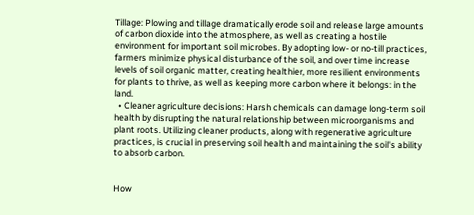Tillage: Plowing and tillage dramatically erode soil and release large amounts of carbon dioxide into the atmosphere, as well as creating a hostile environment for important soil microbes. By adopting low- or no-till practices, farmers minimize physical disturbance of the soil, and over time increase levels of soil organic matter, creating healthier, more resilient environments for plants to thrive, as well as keeping more carbon where it belongs: in the land.
  • Cleaner agriculture decisions: Harsh chemicals can damage long-term soil health by disrupting the natural relationship between microorganisms and plant roots. Utilizing cleaner products, along with regenerative agriculture practices, is crucial in preserving soil health and maintaining the soil's ability to absorb carbon.


How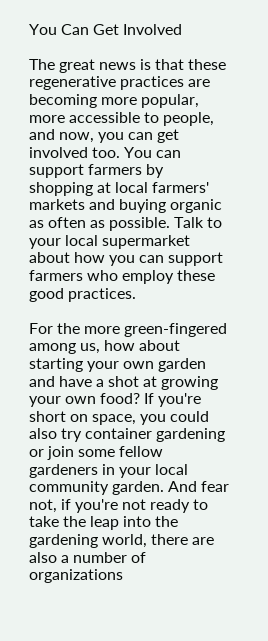You Can Get Involved

The great news is that these regenerative practices are becoming more popular, more accessible to people, and now, you can get involved too. You can support farmers by shopping at local farmers' markets and buying organic as often as possible. Talk to your local supermarket about how you can support farmers who employ these good practices.

For the more green-fingered among us, how about starting your own garden and have a shot at growing your own food? If you're short on space, you could also try container gardening or join some fellow gardeners in your local community garden. And fear not, if you're not ready to take the leap into the gardening world, there are also a number of organizations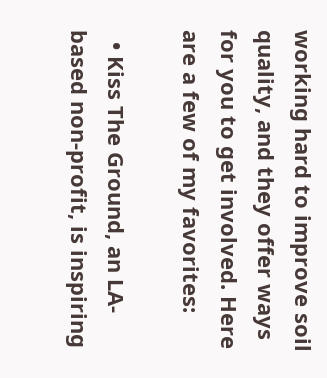working hard to improve soil quality, and they offer ways for you to get involved. Here are a few of my favorites:

  • Kiss The Ground, an LA-based non-profit, is inspiring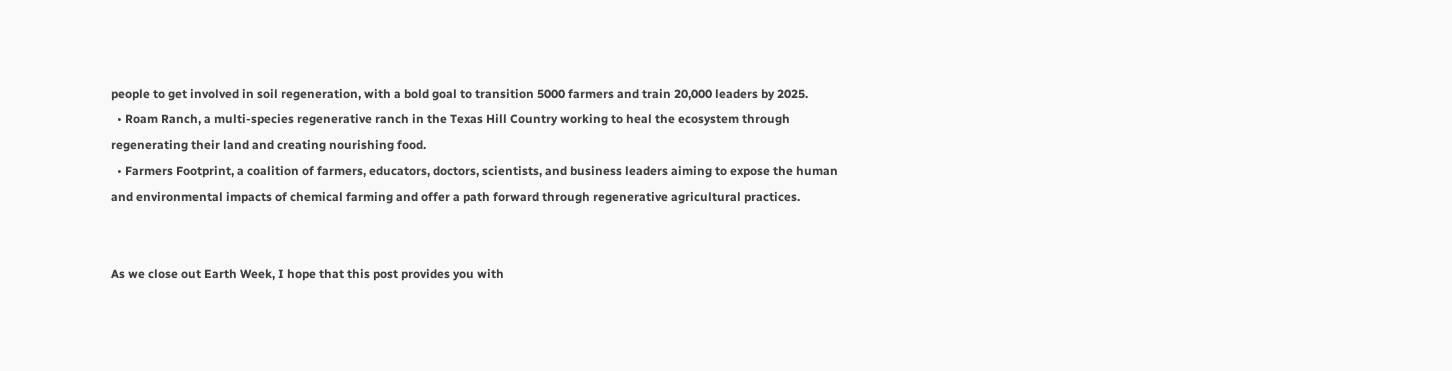people to get involved in soil regeneration, with a bold goal to transition 5000 farmers and train 20,000 leaders by 2025.
  • Roam Ranch, a multi-species regenerative ranch in the Texas Hill Country working to heal the ecosystem through regenerating their land and creating nourishing food.
  • Farmers Footprint, a coalition of farmers, educators, doctors, scientists, and business leaders aiming to expose the human and environmental impacts of chemical farming and offer a path forward through regenerative agricultural practices.


As we close out Earth Week, I hope that this post provides you with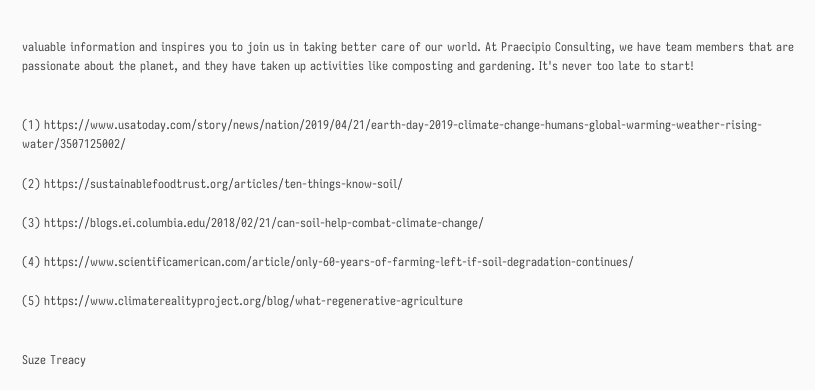valuable information and inspires you to join us in taking better care of our world. At Praecipio Consulting, we have team members that are passionate about the planet, and they have taken up activities like composting and gardening. It's never too late to start!


(1) https://www.usatoday.com/story/news/nation/2019/04/21/earth-day-2019-climate-change-humans-global-warming-weather-rising-water/3507125002/

(2) https://sustainablefoodtrust.org/articles/ten-things-know-soil/

(3) https://blogs.ei.columbia.edu/2018/02/21/can-soil-help-combat-climate-change/

(4) https://www.scientificamerican.com/article/only-60-years-of-farming-left-if-soil-degradation-continues/

(5) https://www.climaterealityproject.org/blog/what-regenerative-agriculture


Suze Treacy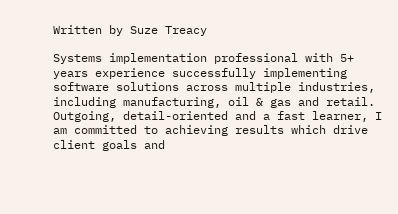Written by Suze Treacy

Systems implementation professional with 5+ years experience successfully implementing software solutions across multiple industries, including manufacturing, oil & gas and retail. Outgoing, detail-oriented and a fast learner, I am committed to achieving results which drive client goals and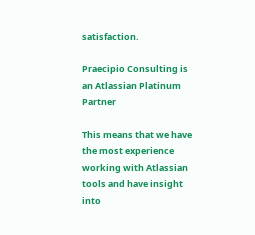satisfaction.

Praecipio Consulting is an Atlassian Platinum Partner

This means that we have the most experience working with Atlassian tools and have insight into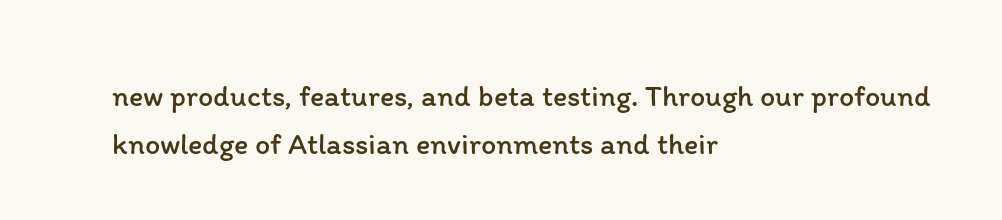new products, features, and beta testing. Through our profound knowledge of Atlassian environments and their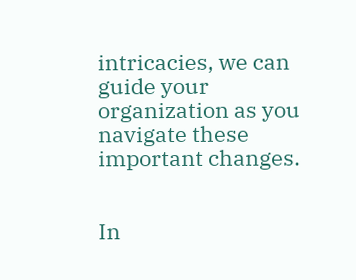intricacies, we can guide your organization as you navigate these important changes.


In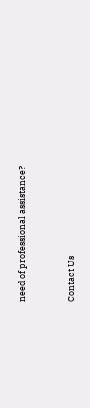need of professional assistance?


Contact Us